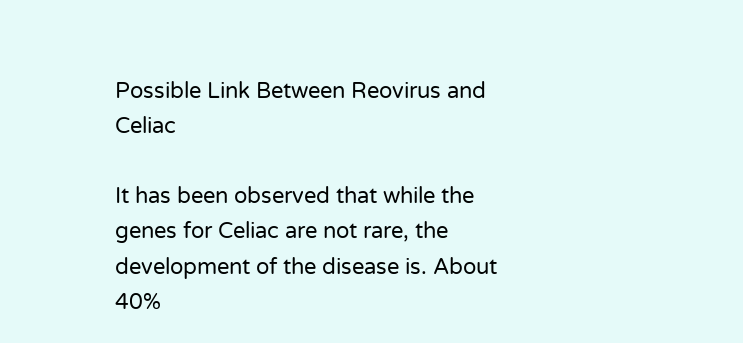Possible Link Between Reovirus and Celiac

It has been observed that while the genes for Celiac are not rare, the development of the disease is. About 40%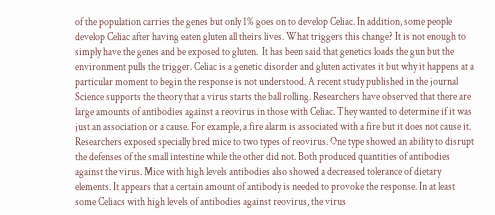of the population carries the genes but only 1% goes on to develop Celiac. In addition, some people develop Celiac after having eaten gluten all theirs lives. What triggers this change? It is not enough to simply have the genes and be exposed to gluten.  It has been said that genetics loads the gun but the environment pulls the trigger. Celiac is a genetic disorder and gluten activates it but why it happens at a particular moment to begin the response is not understood. A recent study published in the journal Science supports the theory that a virus starts the ball rolling. Researchers have observed that there are large amounts of antibodies against a reovirus in those with Celiac. They wanted to determine if it was just an association or a cause. For example, a fire alarm is associated with a fire but it does not cause it. Researchers exposed specially bred mice to two types of reovirus. One type showed an ability to disrupt the defenses of the small intestine while the other did not. Both produced quantities of antibodies against the virus. Mice with high levels antibodies also showed a decreased tolerance of dietary elements. It appears that a certain amount of antibody is needed to provoke the response. In at least some Celiacs with high levels of antibodies against reovirus, the virus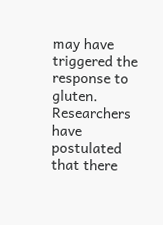may have triggered the response to gluten. Researchers have postulated that there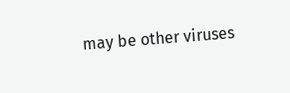may be other viruses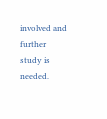involved and further study is needed.